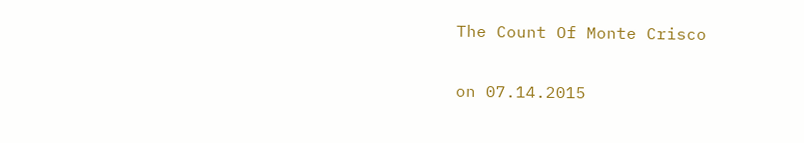The Count Of Monte Crisco

on 07.14.2015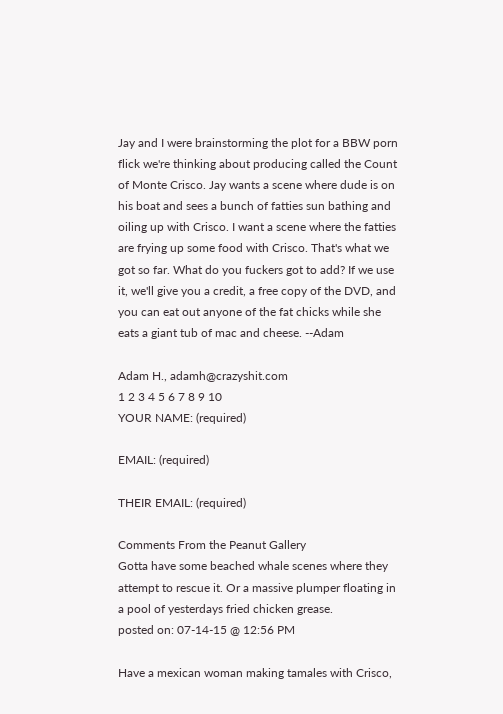Jay and I were brainstorming the plot for a BBW porn flick we're thinking about producing called the Count of Monte Crisco. Jay wants a scene where dude is on his boat and sees a bunch of fatties sun bathing and oiling up with Crisco. I want a scene where the fatties are frying up some food with Crisco. That's what we got so far. What do you fuckers got to add? If we use it, we'll give you a credit, a free copy of the DVD, and you can eat out anyone of the fat chicks while she eats a giant tub of mac and cheese. --Adam

Adam H., adamh@crazyshit.com
1 2 3 4 5 6 7 8 9 10
YOUR NAME: (required)

EMAIL: (required)

THEIR EMAIL: (required)

Comments From the Peanut Gallery
Gotta have some beached whale scenes where they attempt to rescue it. Or a massive plumper floating in a pool of yesterdays fried chicken grease.
posted on: 07-14-15 @ 12:56 PM

Have a mexican woman making tamales with Crisco,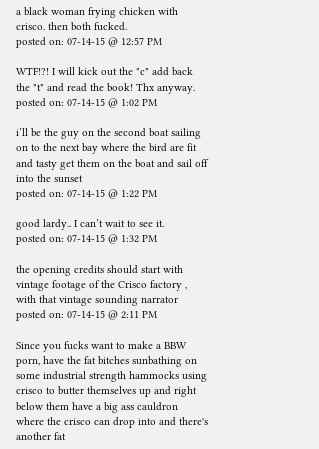a black woman frying chicken with crisco. then both fucked.
posted on: 07-14-15 @ 12:57 PM

WTF!?! I will kick out the "c" add back the "t" and read the book! Thx anyway.
posted on: 07-14-15 @ 1:02 PM

i’ll be the guy on the second boat sailing on to the next bay where the bird are fit and tasty get them on the boat and sail off into the sunset
posted on: 07-14-15 @ 1:22 PM

good lardy.. I can’t wait to see it.
posted on: 07-14-15 @ 1:32 PM

the opening credits should start with vintage footage of the Crisco factory , with that vintage sounding narrator
posted on: 07-14-15 @ 2:11 PM

Since you fucks want to make a BBW porn, have the fat bitches sunbathing on some industrial strength hammocks using crisco to butter themselves up and right below them have a big ass cauldron where the crisco can drop into and there's another fat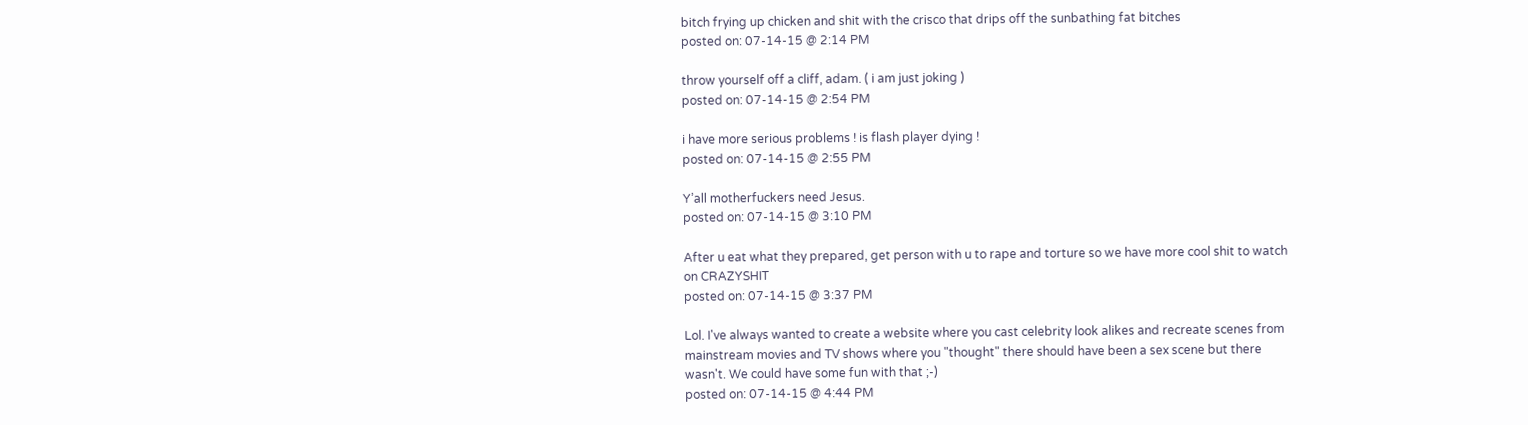bitch frying up chicken and shit with the crisco that drips off the sunbathing fat bitches
posted on: 07-14-15 @ 2:14 PM

throw yourself off a cliff, adam. ( i am just joking )
posted on: 07-14-15 @ 2:54 PM

i have more serious problems ! is flash player dying !
posted on: 07-14-15 @ 2:55 PM

Y’all motherfuckers need Jesus.
posted on: 07-14-15 @ 3:10 PM

After u eat what they prepared, get person with u to rape and torture so we have more cool shit to watch on CRAZYSHIT
posted on: 07-14-15 @ 3:37 PM

Lol. I've always wanted to create a website where you cast celebrity look alikes and recreate scenes from mainstream movies and TV shows where you "thought" there should have been a sex scene but there wasn't. We could have some fun with that ;-)
posted on: 07-14-15 @ 4:44 PM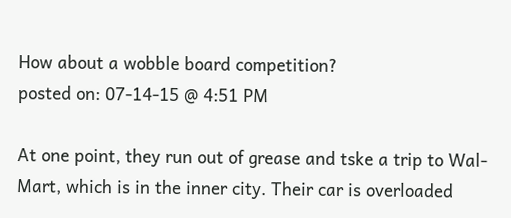How about a wobble board competition?
posted on: 07-14-15 @ 4:51 PM

At one point, they run out of grease and tske a trip to Wal-Mart, which is in the inner city. Their car is overloaded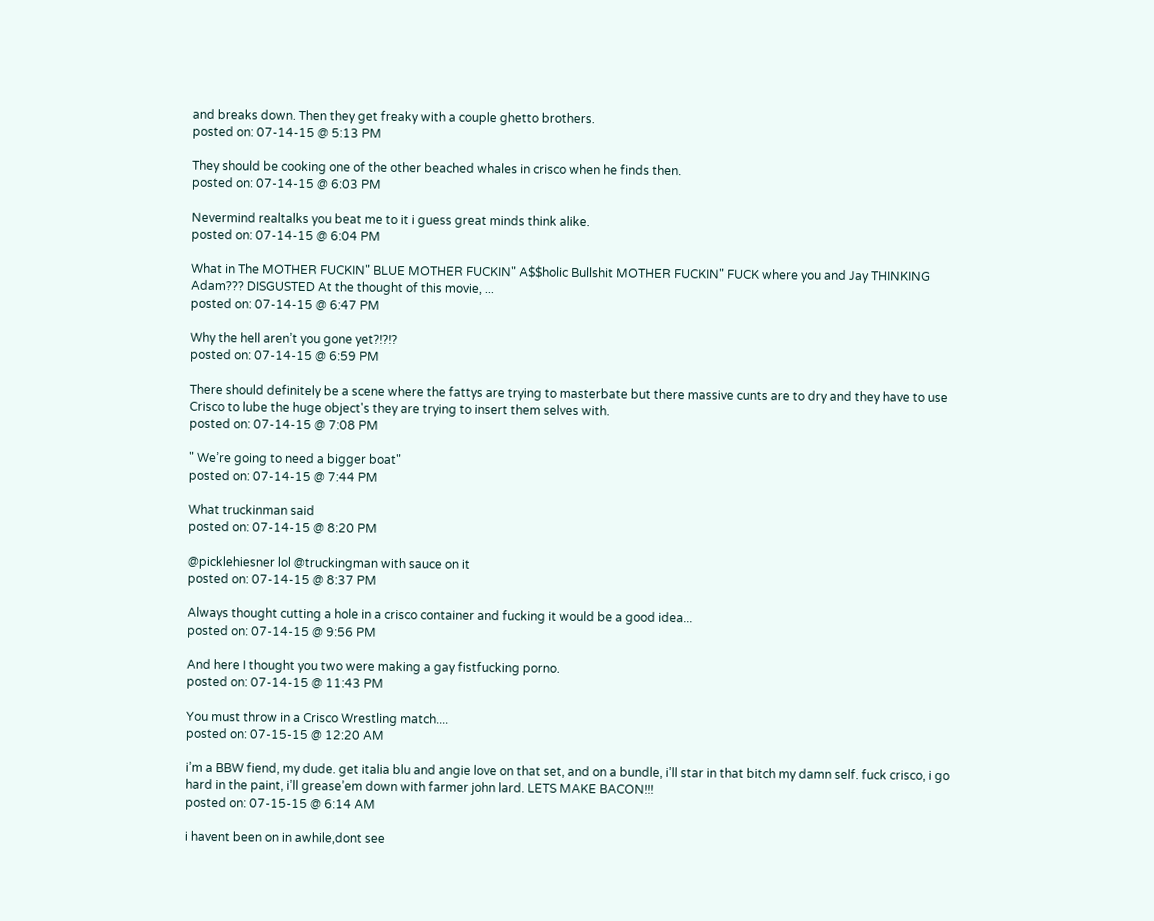and breaks down. Then they get freaky with a couple ghetto brothers.
posted on: 07-14-15 @ 5:13 PM

They should be cooking one of the other beached whales in crisco when he finds then.
posted on: 07-14-15 @ 6:03 PM

Nevermind realtalks you beat me to it i guess great minds think alike.
posted on: 07-14-15 @ 6:04 PM

What in The MOTHER FUCKIN" BLUE MOTHER FUCKIN" A$$holic Bullshit MOTHER FUCKIN" FUCK where you and Jay THINKING Adam??? DISGUSTED At the thought of this movie, ...
posted on: 07-14-15 @ 6:47 PM

Why the hell aren’t you gone yet?!?!?
posted on: 07-14-15 @ 6:59 PM

There should definitely be a scene where the fattys are trying to masterbate but there massive cunts are to dry and they have to use Crisco to lube the huge object's they are trying to insert them selves with.
posted on: 07-14-15 @ 7:08 PM

" We’re going to need a bigger boat"
posted on: 07-14-15 @ 7:44 PM

What truckinman said
posted on: 07-14-15 @ 8:20 PM

@picklehiesner lol @truckingman with sauce on it
posted on: 07-14-15 @ 8:37 PM

Always thought cutting a hole in a crisco container and fucking it would be a good idea...
posted on: 07-14-15 @ 9:56 PM

And here I thought you two were making a gay fistfucking porno.
posted on: 07-14-15 @ 11:43 PM

You must throw in a Crisco Wrestling match....
posted on: 07-15-15 @ 12:20 AM

i’m a BBW fiend, my dude. get italia blu and angie love on that set, and on a bundle, i’ll star in that bitch my damn self. fuck crisco, i go hard in the paint, i’ll grease’em down with farmer john lard. LETS MAKE BACON!!!
posted on: 07-15-15 @ 6:14 AM

i havent been on in awhile,dont see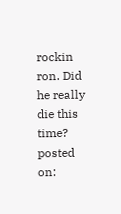rockin ron. Did he really die this time?
posted on: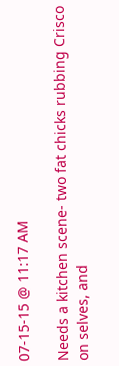07-15-15 @ 11:17 AM

Needs a kitchen scene- two fat chicks rubbing Crisco on selves, and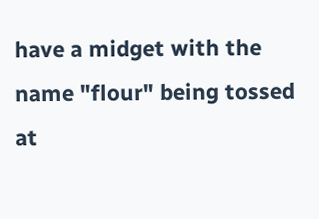have a midget with the name "flour" being tossed at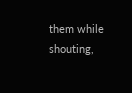them while shouting,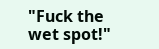"Fuck the wet spot!"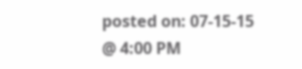posted on: 07-15-15 @ 4:00 PM